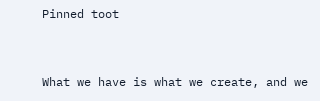Pinned toot


What we have is what we create, and we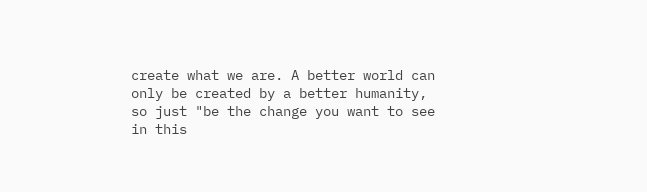create what we are. A better world can only be created by a better humanity, so just "be the change you want to see in this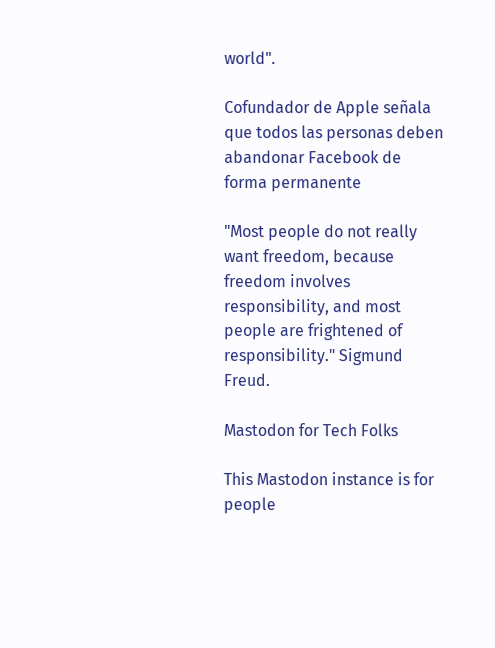world".

Cofundador de Apple señala que todos las personas deben abandonar Facebook de forma permanente

"Most people do not really want freedom, because freedom involves responsibility, and most people are frightened of responsibility." Sigmund Freud.

Mastodon for Tech Folks

This Mastodon instance is for people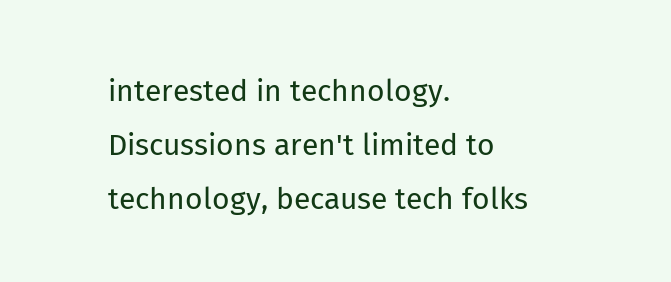interested in technology. Discussions aren't limited to technology, because tech folks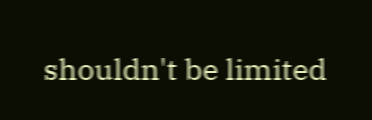shouldn't be limited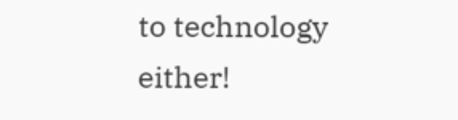to technology either!